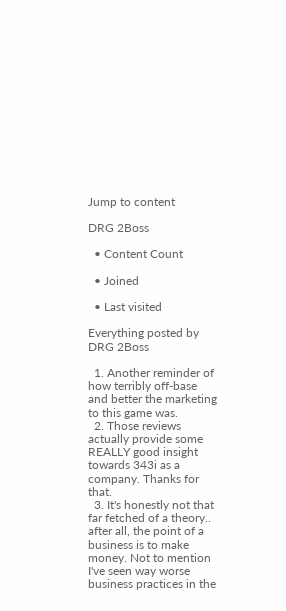Jump to content

DRG 2Boss

  • Content Count

  • Joined

  • Last visited

Everything posted by DRG 2Boss

  1. Another reminder of how terribly off-base and better the marketing to this game was.
  2. Those reviews actually provide some REALLY good insight towards 343i as a company. Thanks for that.
  3. It's honestly not that far fetched of a theory.. after all, the point of a business is to make money. Not to mention I've seen way worse business practices in the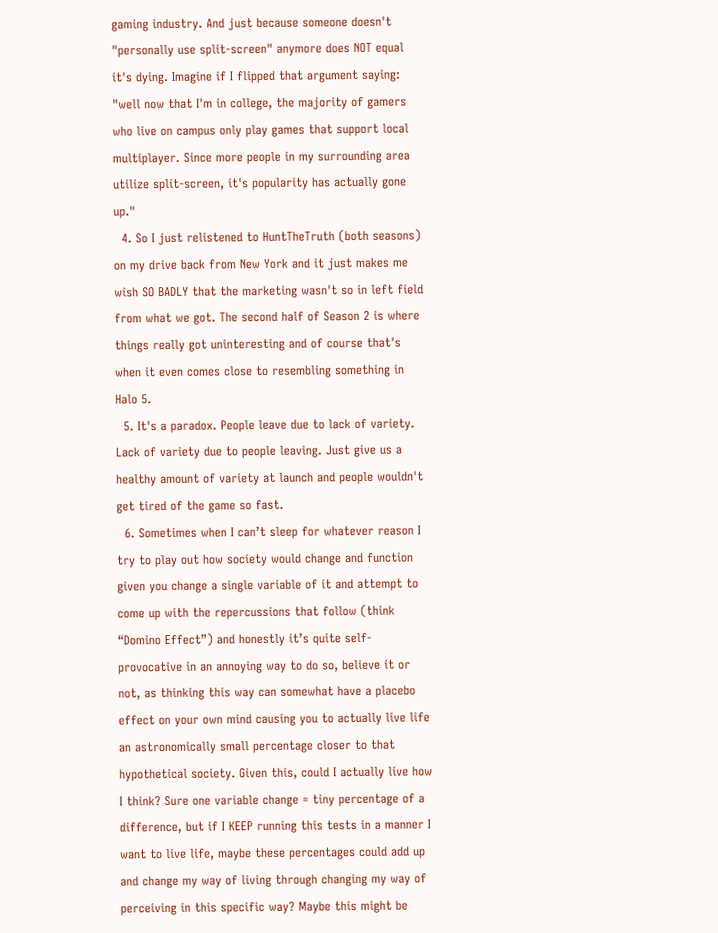gaming industry. And just because someone doesn't "personally use split-screen" anymore does NOT equal it's dying. Imagine if I flipped that argument saying: "well now that I'm in college, the majority of gamers who live on campus only play games that support local multiplayer. Since more people in my surrounding area utilize split-screen, it's popularity has actually gone up."
  4. So I just relistened to HuntTheTruth (both seasons) on my drive back from New York and it just makes me wish SO BADLY that the marketing wasn't so in left field from what we got. The second half of Season 2 is where things really got uninteresting and of course that's when it even comes close to resembling something in Halo 5.
  5. It's a paradox. People leave due to lack of variety. Lack of variety due to people leaving. Just give us a healthy amount of variety at launch and people wouldn't get tired of the game so fast.
  6. Sometimes when I can’t sleep for whatever reason I try to play out how society would change and function given you change a single variable of it and attempt to come up with the repercussions that follow (think “Domino Effect”) and honestly it’s quite self-provocative in an annoying way to do so, believe it or not, as thinking this way can somewhat have a placebo effect on your own mind causing you to actually live life an astronomically small percentage closer to that hypothetical society. Given this, could I actually live how I think? Sure one variable change = tiny percentage of a difference, but if I KEEP running this tests in a manner I want to live life, maybe these percentages could add up and change my way of living through changing my way of perceiving in this specific way? Maybe this might be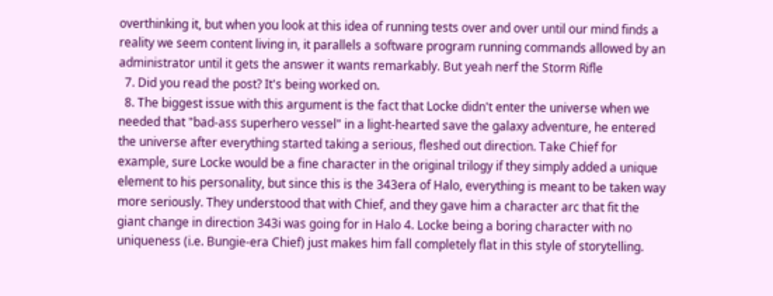overthinking it, but when you look at this idea of running tests over and over until our mind finds a reality we seem content living in, it parallels a software program running commands allowed by an administrator until it gets the answer it wants remarkably. But yeah nerf the Storm Rifle
  7. Did you read the post? It's being worked on.
  8. The biggest issue with this argument is the fact that Locke didn't enter the universe when we needed that "bad-ass superhero vessel" in a light-hearted save the galaxy adventure, he entered the universe after everything started taking a serious, fleshed out direction. Take Chief for example, sure Locke would be a fine character in the original trilogy if they simply added a unique element to his personality, but since this is the 343era of Halo, everything is meant to be taken way more seriously. They understood that with Chief, and they gave him a character arc that fit the giant change in direction 343i was going for in Halo 4. Locke being a boring character with no uniqueness (i.e. Bungie-era Chief) just makes him fall completely flat in this style of storytelling.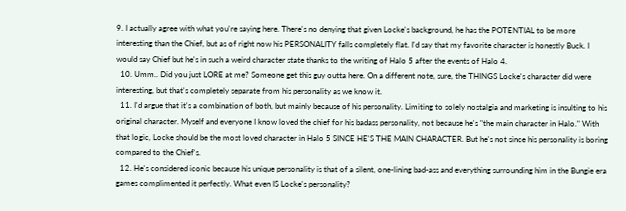9. I actually agree with what you're saying here. There's no denying that given Locke's background, he has the POTENTIAL to be more interesting than the Chief, but as of right now his PERSONALITY falls completely flat. I'd say that my favorite character is honestly Buck. I would say Chief but he's in such a weird character state thanks to the writing of Halo 5 after the events of Halo 4.
  10. Umm.. Did you just LORE at me? Someone get this guy outta here. On a different note, sure, the THINGS Locke's character did were interesting, but that's completely separate from his personality as we know it.
  11. I'd argue that it's a combination of both, but mainly because of his personality. Limiting to solely nostalgia and marketing is insulting to his original character. Myself and everyone I know loved the chief for his badass personality, not because he's "the main character in Halo." With that logic, Locke should be the most loved character in Halo 5 SINCE HE'S THE MAIN CHARACTER. But he's not since his personality is boring compared to the Chief's.
  12. He's considered iconic because his unique personality is that of a silent, one-lining bad-ass and everything surrounding him in the Bungie era games complimented it perfectly. What even IS Locke's personality?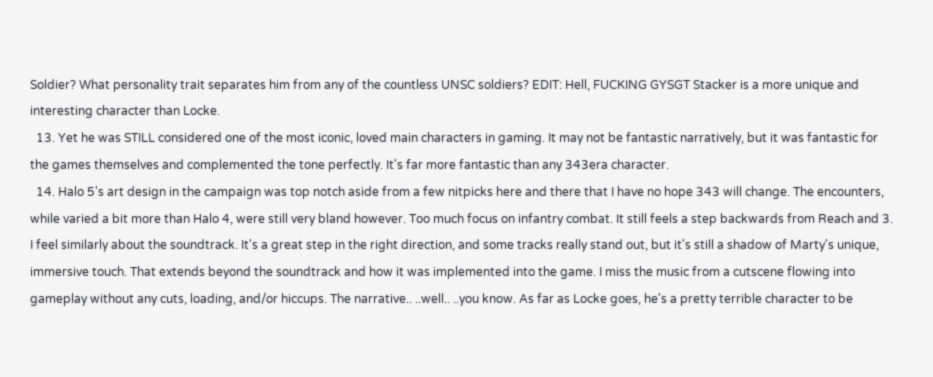Soldier? What personality trait separates him from any of the countless UNSC soldiers? EDIT: Hell, FUCKING GYSGT Stacker is a more unique and interesting character than Locke.
  13. Yet he was STILL considered one of the most iconic, loved main characters in gaming. It may not be fantastic narratively, but it was fantastic for the games themselves and complemented the tone perfectly. It's far more fantastic than any 343era character.
  14. Halo 5's art design in the campaign was top notch aside from a few nitpicks here and there that I have no hope 343 will change. The encounters, while varied a bit more than Halo 4, were still very bland however. Too much focus on infantry combat. It still feels a step backwards from Reach and 3. I feel similarly about the soundtrack. It's a great step in the right direction, and some tracks really stand out, but it's still a shadow of Marty's unique, immersive touch. That extends beyond the soundtrack and how it was implemented into the game. I miss the music from a cutscene flowing into gameplay without any cuts, loading, and/or hiccups. The narrative.. ..well.. ..you know. As far as Locke goes, he's a pretty terrible character to be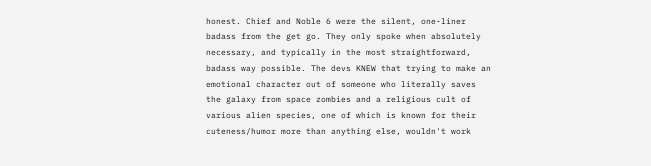honest. Chief and Noble 6 were the silent, one-liner badass from the get go. They only spoke when absolutely necessary, and typically in the most straightforward, badass way possible. The devs KNEW that trying to make an emotional character out of someone who literally saves the galaxy from space zombies and a religious cult of various alien species, one of which is known for their cuteness/humor more than anything else, wouldn't work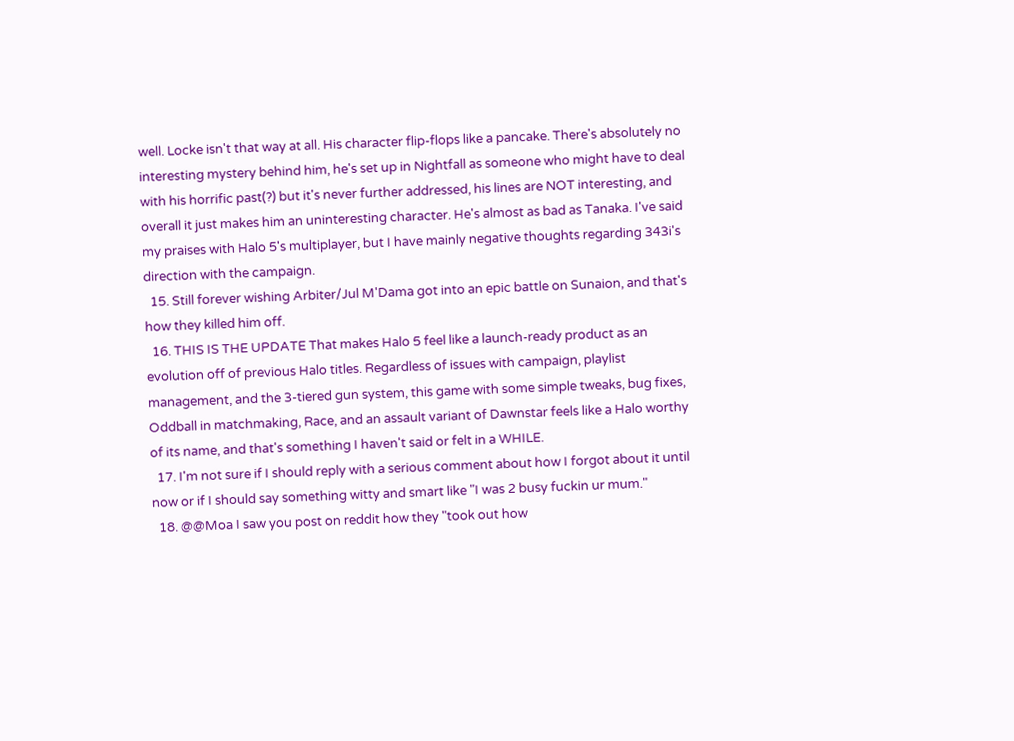well. Locke isn't that way at all. His character flip-flops like a pancake. There's absolutely no interesting mystery behind him, he's set up in Nightfall as someone who might have to deal with his horrific past(?) but it's never further addressed, his lines are NOT interesting, and overall it just makes him an uninteresting character. He's almost as bad as Tanaka. I've said my praises with Halo 5's multiplayer, but I have mainly negative thoughts regarding 343i's direction with the campaign.
  15. Still forever wishing Arbiter/Jul M'Dama got into an epic battle on Sunaion, and that's how they killed him off.
  16. THIS IS THE UPDATE That makes Halo 5 feel like a launch-ready product as an evolution off of previous Halo titles. Regardless of issues with campaign, playlist management, and the 3-tiered gun system, this game with some simple tweaks, bug fixes, Oddball in matchmaking, Race, and an assault variant of Dawnstar feels like a Halo worthy of its name, and that's something I haven't said or felt in a WHILE.
  17. I'm not sure if I should reply with a serious comment about how I forgot about it until now or if I should say something witty and smart like "I was 2 busy fuckin ur mum."
  18. @@Moa I saw you post on reddit how they "took out how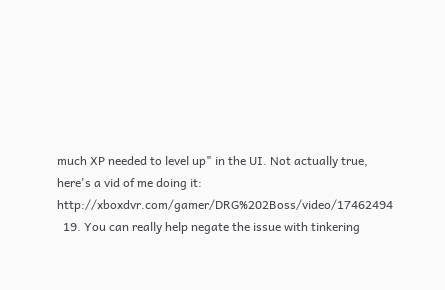much XP needed to level up" in the UI. Not actually true, here's a vid of me doing it: http://xboxdvr.com/gamer/DRG%202Boss/video/17462494
  19. You can really help negate the issue with tinkering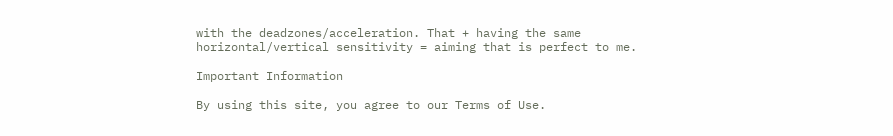with the deadzones/acceleration. That + having the same horizontal/vertical sensitivity = aiming that is perfect to me.

Important Information

By using this site, you agree to our Terms of Use.